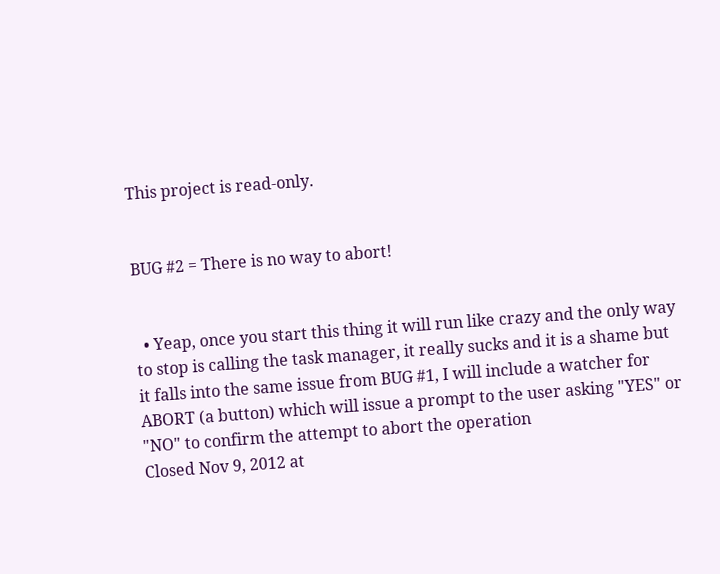This project is read-only.


BUG #2 = There is no way to abort!


  • Yeap, once you start this thing it will run like crazy and the only way to stop is calling the task manager, it really sucks and it is a shame but it falls into the same issue from BUG #1, I will include a watcher for ABORT (a button) which will issue a prompt to the user asking "YES" or "NO" to confirm the attempt to abort the operation
Closed Nov 9, 2012 at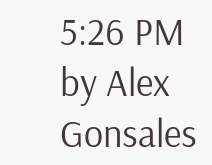5:26 PM by Alex Gonsales